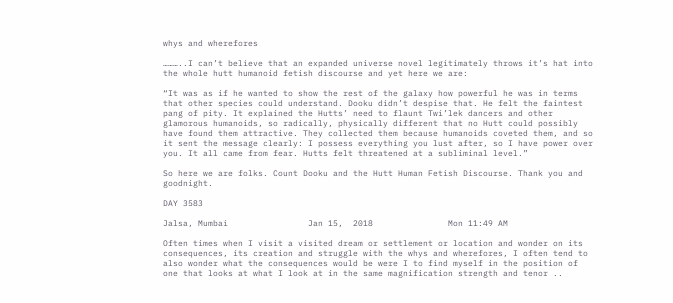whys and wherefores

………..I can’t believe that an expanded universe novel legitimately throws it’s hat into the whole hutt humanoid fetish discourse and yet here we are:

“It was as if he wanted to show the rest of the galaxy how powerful he was in terms that other species could understand. Dooku didn’t despise that. He felt the faintest pang of pity. It explained the Hutts’ need to flaunt Twi’lek dancers and other glamorous humanoids, so radically, physically different that no Hutt could possibly have found them attractive. They collected them because humanoids coveted them, and so it sent the message clearly: I possess everything you lust after, so I have power over you. It all came from fear. Hutts felt threatened at a subliminal level.”

So here we are folks. Count Dooku and the Hutt Human Fetish Discourse. Thank you and goodnight.

DAY 3583

Jalsa, Mumbai                Jan 15,  2018               Mon 11:49 AM

Often times when I visit a visited dream or settlement or location and wonder on its consequences, its creation and struggle with the whys and wherefores, I often tend to also wonder what the consequences would be were I to find myself in the position of one that looks at what I look at in the same magnification strength and tenor ..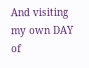And visiting my own DAY of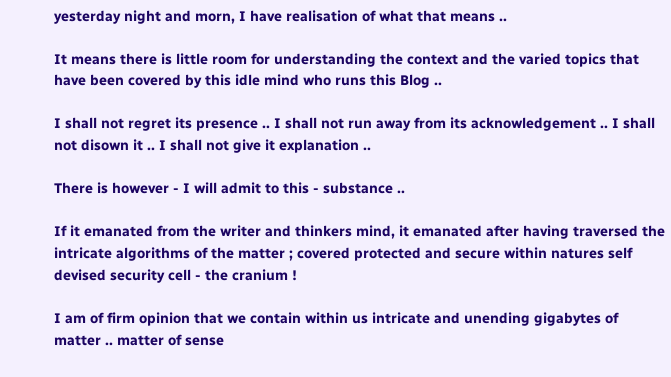yesterday night and morn, I have realisation of what that means ..

It means there is little room for understanding the context and the varied topics that have been covered by this idle mind who runs this Blog ..

I shall not regret its presence .. I shall not run away from its acknowledgement .. I shall not disown it .. I shall not give it explanation ..

There is however - I will admit to this - substance ..

If it emanated from the writer and thinkers mind, it emanated after having traversed the intricate algorithms of the matter ; covered protected and secure within natures self devised security cell - the cranium !

I am of firm opinion that we contain within us intricate and unending gigabytes of matter .. matter of sense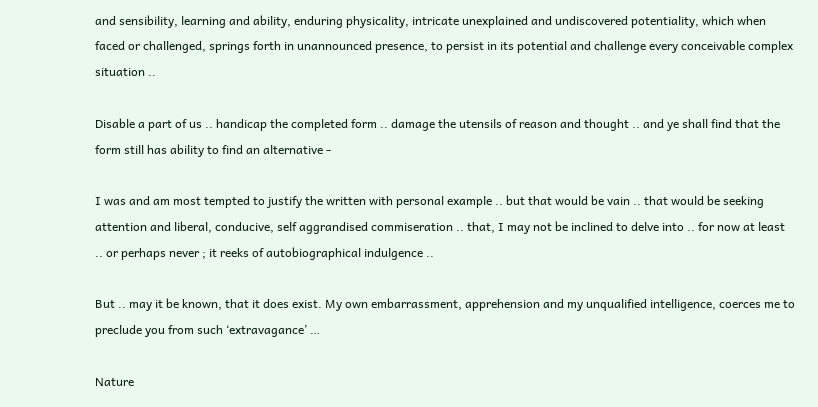and sensibility, learning and ability, enduring physicality, intricate unexplained and undiscovered potentiality, which when faced or challenged, springs forth in unannounced presence, to persist in its potential and challenge every conceivable complex situation ..

Disable a part of us .. handicap the completed form .. damage the utensils of reason and thought .. and ye shall find that the form still has ability to find an alternative -

I was and am most tempted to justify the written with personal example .. but that would be vain .. that would be seeking attention and liberal, conducive, self aggrandised commiseration .. that, I may not be inclined to delve into .. for now at least .. or perhaps never ; it reeks of autobiographical indulgence ..

But .. may it be known, that it does exist. My own embarrassment, apprehension and my unqualified intelligence, coerces me to preclude you from such ‘extravagance’ …

Nature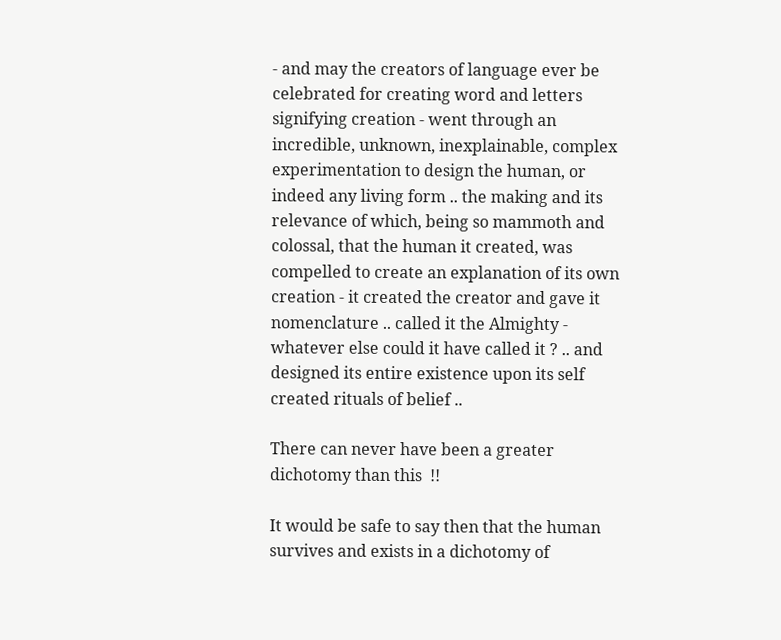- and may the creators of language ever be celebrated for creating word and letters signifying creation - went through an incredible, unknown, inexplainable, complex experimentation to design the human, or indeed any living form .. the making and its relevance of which, being so mammoth and colossal, that the human it created, was compelled to create an explanation of its own creation - it created the creator and gave it nomenclature .. called it the Almighty - whatever else could it have called it ? .. and designed its entire existence upon its self created rituals of belief ..

There can never have been a greater dichotomy than this  !!

It would be safe to say then that the human survives and exists in a dichotomy of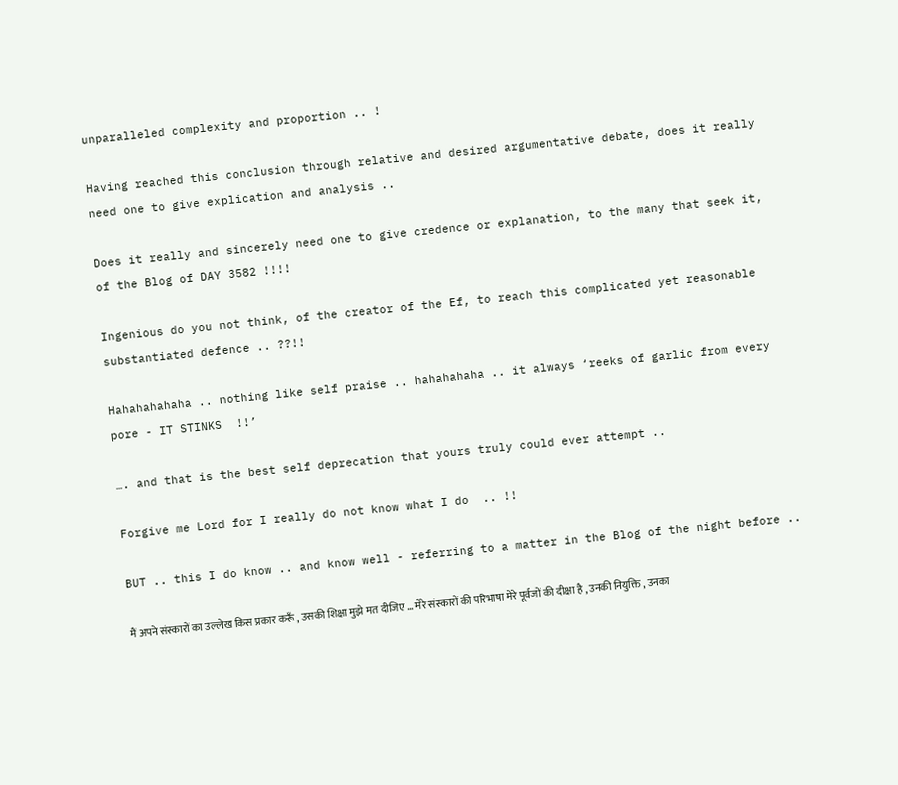unparalleled complexity and proportion .. !

Having reached this conclusion through relative and desired argumentative debate, does it really need one to give explication and analysis ..

Does it really and sincerely need one to give credence or explanation, to the many that seek it, of the Blog of DAY 3582 !!!!

Ingenious do you not think, of the creator of the Ef, to reach this complicated yet reasonable substantiated defence .. ??!!

Hahahahahaha .. nothing like self praise .. hahahahaha .. it always ‘reeks of garlic from every pore - IT STINKS  !!’

…. and that is the best self deprecation that yours truly could ever attempt ..

Forgive me Lord for I really do not know what I do  .. !!

BUT .. this I do know .. and know well - referring to a matter in the Blog of the night before ..

मैं अपने संस्कारों का उल्लेख किस प्रकार करूँ , उसकी शिक्षा मुझे मत दीजिए … मेरे संस्कारों की परिभाषा मेरे पूर्वजों की दीक्षा है , उनकी नियुक्ति , उनका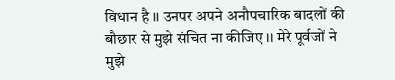विधान है ।। उनपर अपने अनौपचारिक बादलों की बौछार से मुझे संचित ना कीजिए ।। मेरे पूर्वजों ने मुझे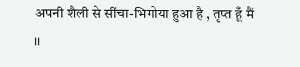अपनी शैली से सींचा-भिगोया हुआ है , तृप्त हूँ मैं ।।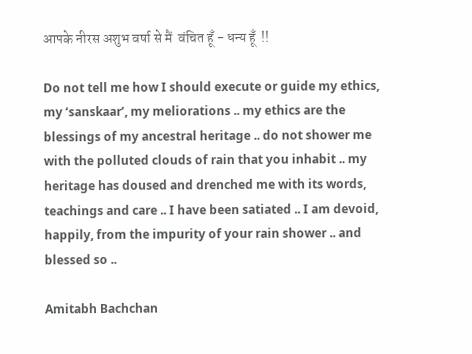आपके नीरस अशुभ वर्षा से मैं  वंचित हूँ - धन्य हूँ  !!

Do not tell me how I should execute or guide my ethics, my ‘sanskaar’, my meliorations .. my ethics are the blessings of my ancestral heritage .. do not shower me with the polluted clouds of rain that you inhabit .. my heritage has doused and drenched me with its words, teachings and care .. I have been satiated .. I am devoid, happily, from the impurity of your rain shower .. and blessed so ..

Amitabh Bachchan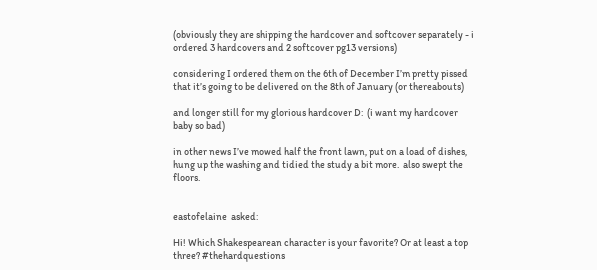(obviously they are shipping the hardcover and softcover separately - i ordered 3 hardcovers and 2 softcover pg13 versions)

considering I ordered them on the 6th of December I’m pretty pissed that it’s going to be delivered on the 8th of January (or thereabouts)

and longer still for my glorious hardcover D:  (i want my hardcover baby so bad)

in other news I’ve mowed half the front lawn, put on a load of dishes, hung up the washing and tidied the study a bit more.  also swept the floors.


eastofelaine  asked:

Hi! Which Shakespearean character is your favorite? Or at least a top three? #thehardquestions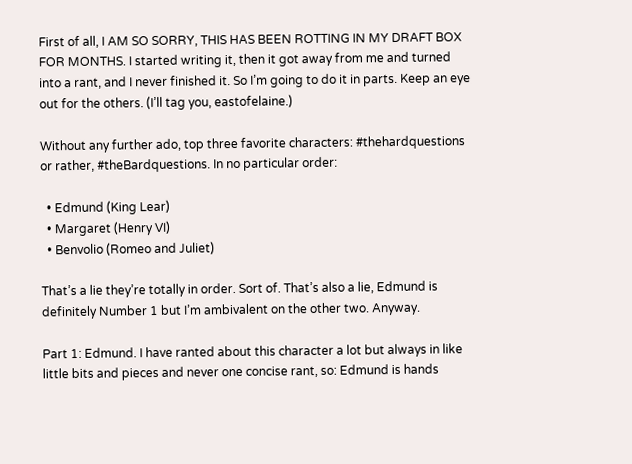First of all, I AM SO SORRY, THIS HAS BEEN ROTTING IN MY DRAFT BOX FOR MONTHS. I started writing it, then it got away from me and turned into a rant, and I never finished it. So I’m going to do it in parts. Keep an eye out for the others. (I’ll tag you, eastofelaine.)

Without any further ado, top three favorite characters: #thehardquestions or rather, #theBardquestions. In no particular order:

  • Edmund (King Lear)
  • Margaret (Henry VI)
  • Benvolio (Romeo and Juliet)

That’s a lie they’re totally in order. Sort of. That’s also a lie, Edmund is definitely Number 1 but I’m ambivalent on the other two. Anyway.

Part 1: Edmund. I have ranted about this character a lot but always in like little bits and pieces and never one concise rant, so: Edmund is hands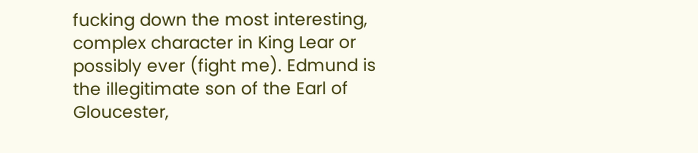fucking down the most interesting, complex character in King Lear or possibly ever (fight me). Edmund is the illegitimate son of the Earl of Gloucester,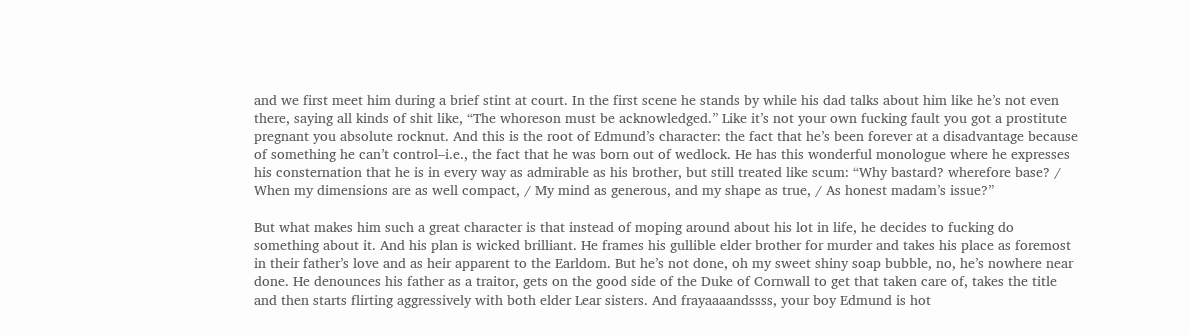and we first meet him during a brief stint at court. In the first scene he stands by while his dad talks about him like he’s not even there, saying all kinds of shit like, “The whoreson must be acknowledged.” Like it’s not your own fucking fault you got a prostitute pregnant you absolute rocknut. And this is the root of Edmund’s character: the fact that he’s been forever at a disadvantage because of something he can’t control–i.e., the fact that he was born out of wedlock. He has this wonderful monologue where he expresses his consternation that he is in every way as admirable as his brother, but still treated like scum: “Why bastard? wherefore base? / When my dimensions are as well compact, / My mind as generous, and my shape as true, / As honest madam’s issue?”

But what makes him such a great character is that instead of moping around about his lot in life, he decides to fucking do something about it. And his plan is wicked brilliant. He frames his gullible elder brother for murder and takes his place as foremost in their father’s love and as heir apparent to the Earldom. But he’s not done, oh my sweet shiny soap bubble, no, he’s nowhere near done. He denounces his father as a traitor, gets on the good side of the Duke of Cornwall to get that taken care of, takes the title and then starts flirting aggressively with both elder Lear sisters. And frayaaaandssss, your boy Edmund is hot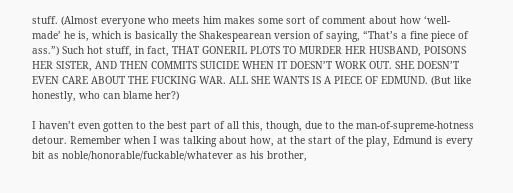stuff. (Almost everyone who meets him makes some sort of comment about how ‘well-made’ he is, which is basically the Shakespearean version of saying, “That’s a fine piece of ass.”) Such hot stuff, in fact, THAT GONERIL PLOTS TO MURDER HER HUSBAND, POISONS HER SISTER, AND THEN COMMITS SUICIDE WHEN IT DOESN’T WORK OUT. SHE DOESN’T EVEN CARE ABOUT THE FUCKING WAR. ALL SHE WANTS IS A PIECE OF EDMUND. (But like honestly, who can blame her?)

I haven’t even gotten to the best part of all this, though, due to the man-of-supreme-hotness detour. Remember when I was talking about how, at the start of the play, Edmund is every bit as noble/honorable/fuckable/whatever as his brother,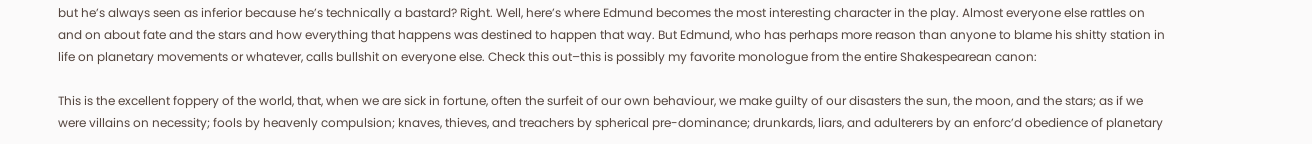but he’s always seen as inferior because he’s technically a bastard? Right. Well, here’s where Edmund becomes the most interesting character in the play. Almost everyone else rattles on and on about fate and the stars and how everything that happens was destined to happen that way. But Edmund, who has perhaps more reason than anyone to blame his shitty station in life on planetary movements or whatever, calls bullshit on everyone else. Check this out–this is possibly my favorite monologue from the entire Shakespearean canon:

This is the excellent foppery of the world, that, when we are sick in fortune, often the surfeit of our own behaviour, we make guilty of our disasters the sun, the moon, and the stars; as if we were villains on necessity; fools by heavenly compulsion; knaves, thieves, and treachers by spherical pre-dominance; drunkards, liars, and adulterers by an enforc’d obedience of planetary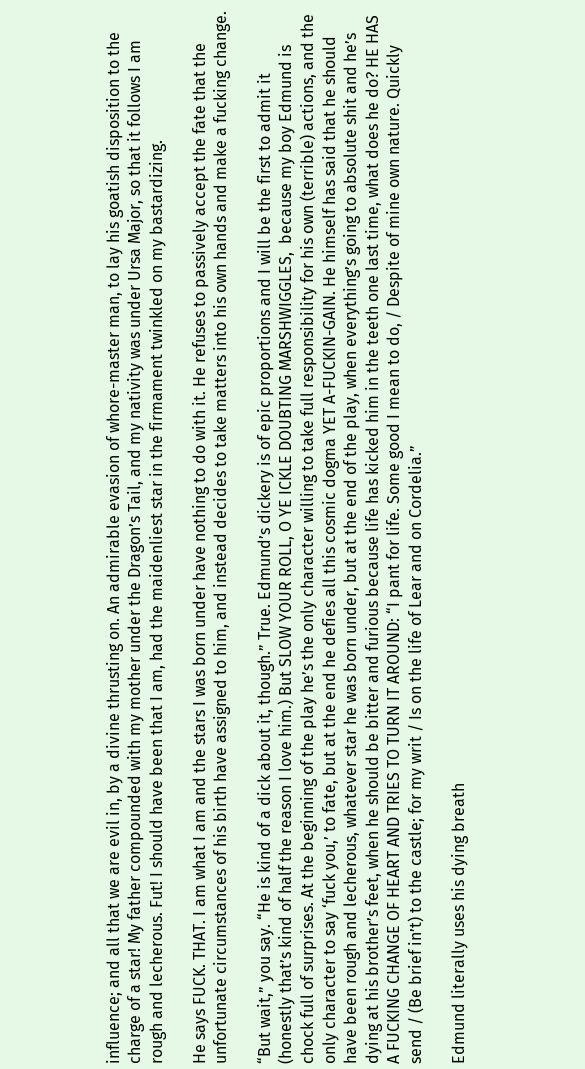influence; and all that we are evil in, by a divine thrusting on. An admirable evasion of whore-master man, to lay his goatish disposition to the charge of a star! My father compounded with my mother under the Dragon’s Tail, and my nativity was under Ursa Major, so that it follows I am rough and lecherous. Fut! I should have been that I am, had the maidenliest star in the firmament twinkled on my bastardizing.

He says FUCK. THAT. I am what I am and the stars I was born under have nothing to do with it. He refuses to passively accept the fate that the unfortunate circumstances of his birth have assigned to him, and instead decides to take matters into his own hands and make a fucking change.

“But wait,” you say. “He is kind of a dick about it, though.” True. Edmund’s dickery is of epic proportions and I will be the first to admit it (honestly that’s kind of half the reason I love him.) But SLOW YOUR ROLL, O YE ICKLE DOUBTING MARSHWIGGLES,  because my boy Edmund is chock full of surprises. At the beginning of the play he’s the only character willing to take full responsibility for his own (terrible) actions, and the only character to say ‘fuck you,’ to fate, but at the end he defies all this cosmic dogma YET A-FUCKIN-GAIN. He himself has said that he should have been rough and lecherous, whatever star he was born under, but at the end of the play, when everything’s going to absolute shit and he’s dying at his brother’s feet, when he should be bitter and furious because life has kicked him in the teeth one last time, what does he do? HE HAS A FUCKING CHANGE OF HEART AND TRIES TO TURN IT AROUND: “I pant for life. Some good I mean to do, / Despite of mine own nature. Quickly send / (Be brief in’t) to the castle; for my writ / Is on the life of Lear and on Cordelia.”

Edmund literally uses his dying breath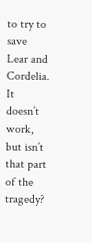to try to save Lear and Cordelia. It doesn’t work, but isn’t that part of the tragedy?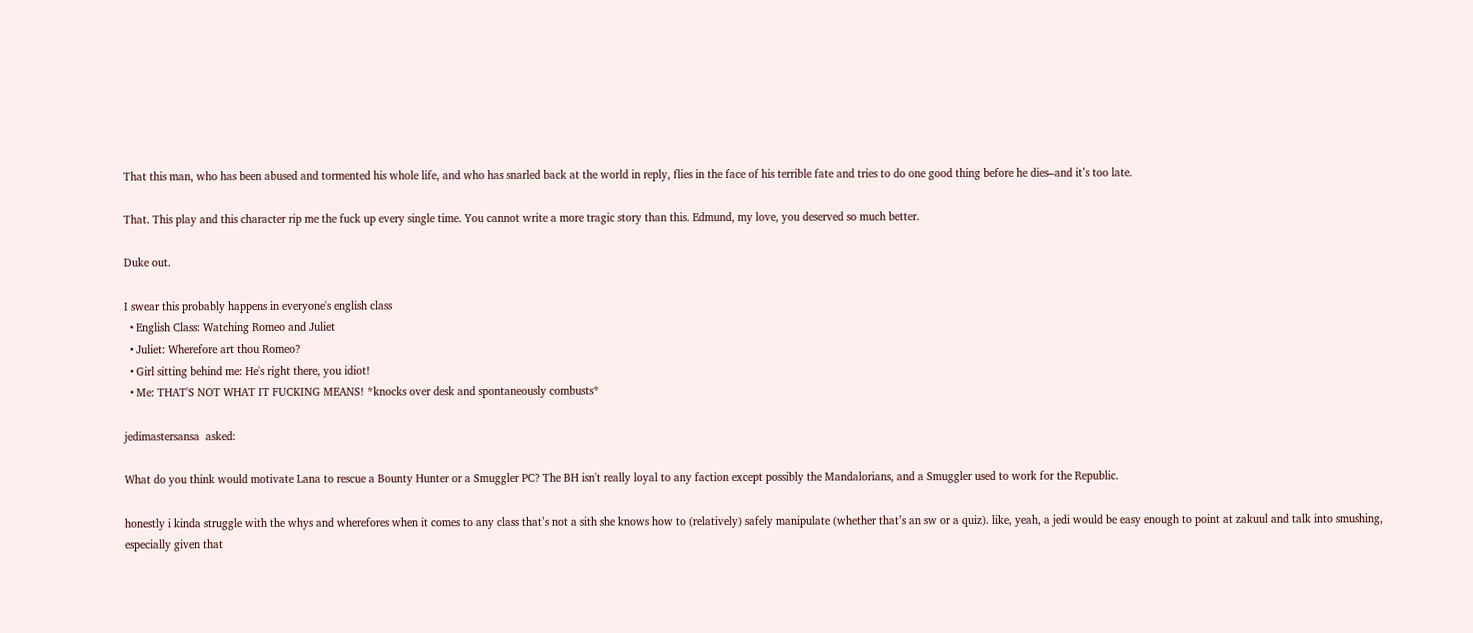That this man, who has been abused and tormented his whole life, and who has snarled back at the world in reply, flies in the face of his terrible fate and tries to do one good thing before he dies–and it’s too late.

That. This play and this character rip me the fuck up every single time. You cannot write a more tragic story than this. Edmund, my love, you deserved so much better.

Duke out.

I swear this probably happens in everyone's english class
  • English Class: Watching Romeo and Juliet
  • Juliet: Wherefore art thou Romeo?
  • Girl sitting behind me: He's right there, you idiot!
  • Me: THAT'S NOT WHAT IT FUCKING MEANS! *knocks over desk and spontaneously combusts*

jedimastersansa  asked:

What do you think would motivate Lana to rescue a Bounty Hunter or a Smuggler PC? The BH isn't really loyal to any faction except possibly the Mandalorians, and a Smuggler used to work for the Republic.

honestly i kinda struggle with the whys and wherefores when it comes to any class that’s not a sith she knows how to (relatively) safely manipulate (whether that’s an sw or a quiz). like, yeah, a jedi would be easy enough to point at zakuul and talk into smushing, especially given that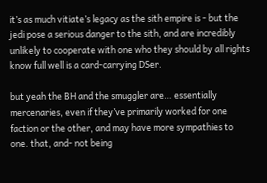it’s as much vitiate’s legacy as the sith empire is - but the jedi pose a serious danger to the sith, and are incredibly unlikely to cooperate with one who they should by all rights know full well is a card-carrying DSer.

but yeah the BH and the smuggler are… essentially mercenaries, even if they’ve primarily worked for one faction or the other, and may have more sympathies to one. that, and- not being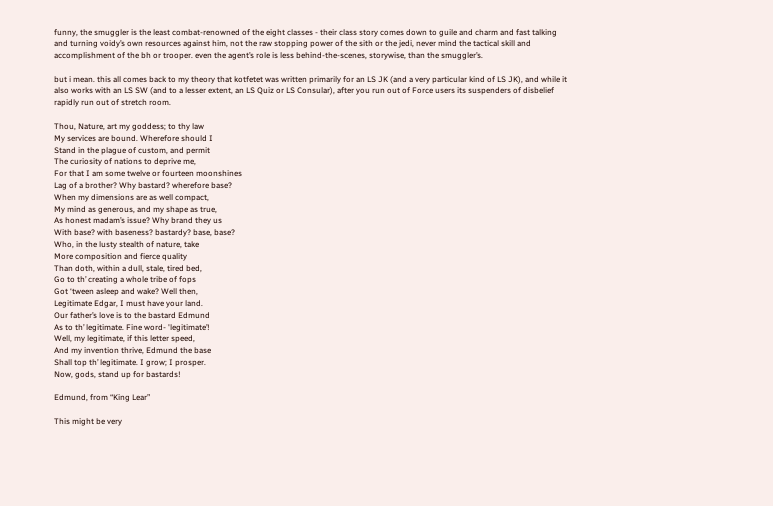funny, the smuggler is the least combat-renowned of the eight classes - their class story comes down to guile and charm and fast talking and turning voidy’s own resources against him, not the raw stopping power of the sith or the jedi, never mind the tactical skill and accomplishment of the bh or trooper. even the agent’s role is less behind-the-scenes, storywise, than the smuggler’s.

but i mean. this all comes back to my theory that kotfetet was written primarily for an LS JK (and a very particular kind of LS JK), and while it also works with an LS SW (and to a lesser extent, an LS Quiz or LS Consular), after you run out of Force users its suspenders of disbelief rapidly run out of stretch room.

Thou, Nature, art my goddess; to thy law
My services are bound. Wherefore should I
Stand in the plague of custom, and permit
The curiosity of nations to deprive me,
For that I am some twelve or fourteen moonshines
Lag of a brother? Why bastard? wherefore base?
When my dimensions are as well compact,
My mind as generous, and my shape as true,
As honest madam’s issue? Why brand they us
With base? with baseness? bastardy? base, base?
Who, in the lusty stealth of nature, take
More composition and fierce quality
Than doth, within a dull, stale, tired bed,
Go to th’ creating a whole tribe of fops
Got ‘tween asleep and wake? Well then,
Legitimate Edgar, I must have your land.
Our father’s love is to the bastard Edmund
As to th’ legitimate. Fine word- 'legitimate’!
Well, my legitimate, if this letter speed,
And my invention thrive, Edmund the base
Shall top th’ legitimate. I grow; I prosper.
Now, gods, stand up for bastards!

Edmund, from “King Lear”

This might be very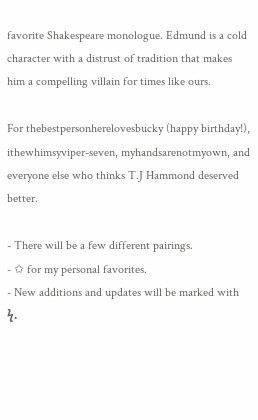favorite Shakespeare monologue. Edmund is a cold character with a distrust of tradition that makes him a compelling villain for times like ours.

For thebestpersonherelovesbucky (happy birthday!), ithewhimsyviper-seven, myhandsarenotmyown, and everyone else who thinks T.J Hammond deserved better.

- There will be a few different pairings.
- ✩ for my personal favorites.
- New additions and updates will be marked with ϟ.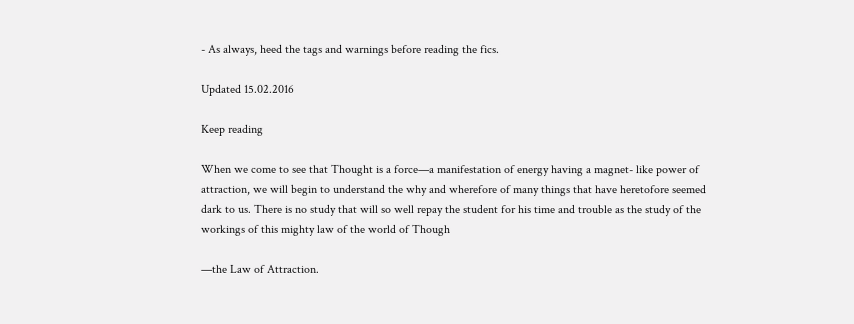- As always, heed the tags and warnings before reading the fics.

Updated 15.02.2016

Keep reading

When we come to see that Thought is a force—a manifestation of energy having a magnet- like power of attraction, we will begin to understand the why and wherefore of many things that have heretofore seemed dark to us. There is no study that will so well repay the student for his time and trouble as the study of the workings of this mighty law of the world of Though

—the Law of Attraction.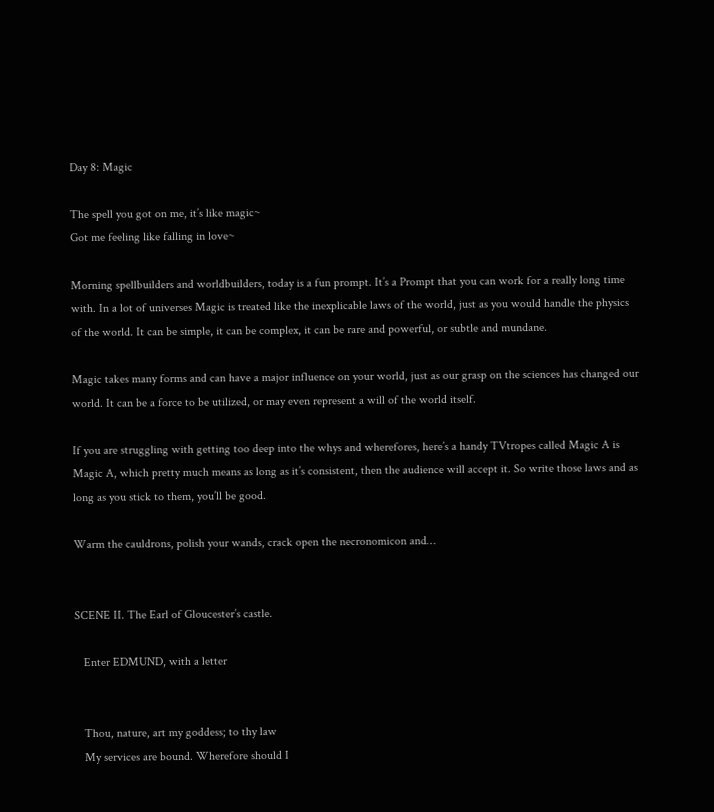Day 8: Magic

The spell you got on me, it’s like magic~
Got me feeling like falling in love~

Morning spellbuilders and worldbuilders, today is a fun prompt. It’s a Prompt that you can work for a really long time with. In a lot of universes Magic is treated like the inexplicable laws of the world, just as you would handle the physics of the world. It can be simple, it can be complex, it can be rare and powerful, or subtle and mundane.

Magic takes many forms and can have a major influence on your world, just as our grasp on the sciences has changed our world. It can be a force to be utilized, or may even represent a will of the world itself.

If you are struggling with getting too deep into the whys and wherefores, here’s a handy TVtropes called Magic A is Magic A, which pretty much means as long as it’s consistent, then the audience will accept it. So write those laws and as long as you stick to them, you’ll be good.

Warm the cauldrons, polish your wands, crack open the necronomicon and…


SCENE II. The Earl of Gloucester’s castle.

   Enter EDMUND, with a letter


   Thou, nature, art my goddess; to thy law
   My services are bound. Wherefore should I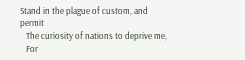Stand in the plague of custom, and permit
   The curiosity of nations to deprive me,
   For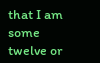that I am some twelve or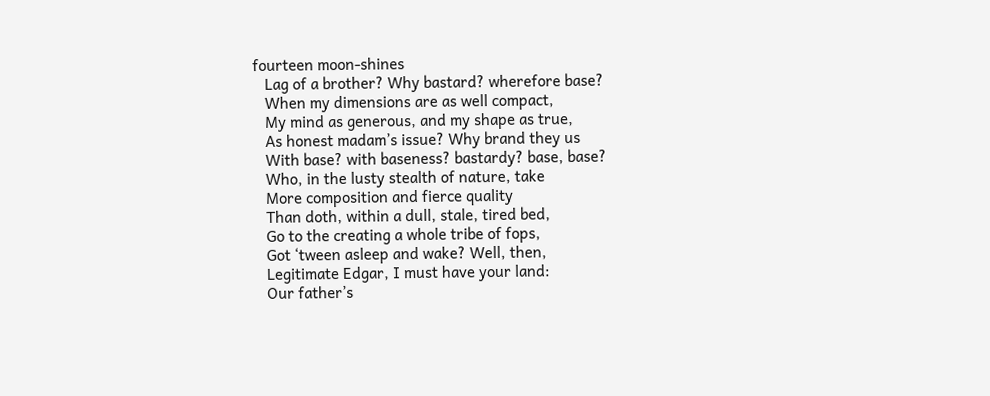fourteen moon-shines
   Lag of a brother? Why bastard? wherefore base?
   When my dimensions are as well compact,
   My mind as generous, and my shape as true,
   As honest madam’s issue? Why brand they us
   With base? with baseness? bastardy? base, base?
   Who, in the lusty stealth of nature, take
   More composition and fierce quality
   Than doth, within a dull, stale, tired bed,
   Go to the creating a whole tribe of fops,
   Got ‘tween asleep and wake? Well, then,
   Legitimate Edgar, I must have your land:
   Our father’s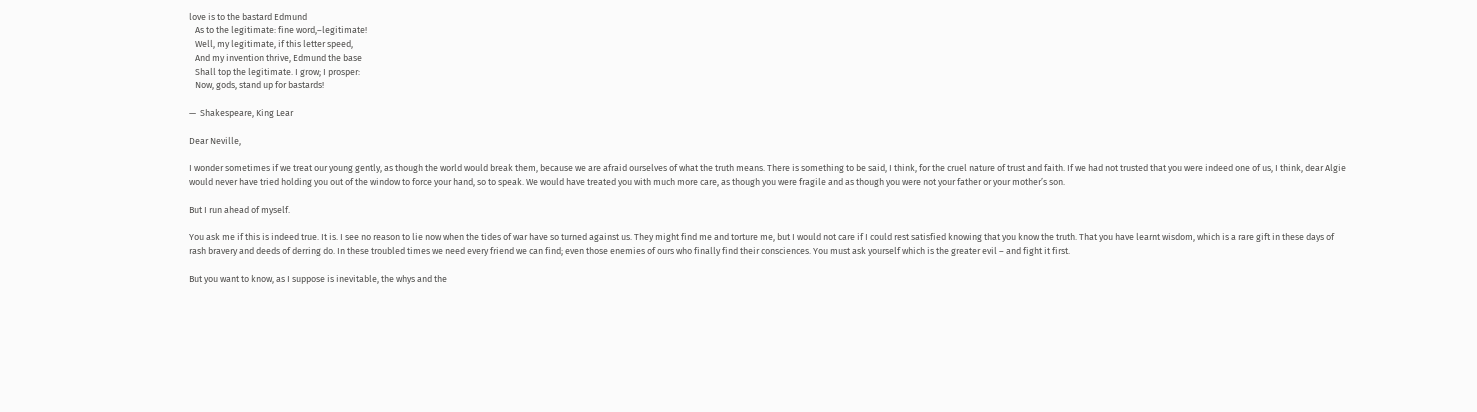love is to the bastard Edmund
   As to the legitimate: fine word,–legitimate!
   Well, my legitimate, if this letter speed,
   And my invention thrive, Edmund the base
   Shall top the legitimate. I grow; I prosper:
   Now, gods, stand up for bastards!

—  Shakespeare, King Lear

Dear Neville,

I wonder sometimes if we treat our young gently, as though the world would break them, because we are afraid ourselves of what the truth means. There is something to be said, I think, for the cruel nature of trust and faith. If we had not trusted that you were indeed one of us, I think, dear Algie would never have tried holding you out of the window to force your hand, so to speak. We would have treated you with much more care, as though you were fragile and as though you were not your father or your mother’s son.

But I run ahead of myself.

You ask me if this is indeed true. It is. I see no reason to lie now when the tides of war have so turned against us. They might find me and torture me, but I would not care if I could rest satisfied knowing that you know the truth. That you have learnt wisdom, which is a rare gift in these days of rash bravery and deeds of derring do. In these troubled times we need every friend we can find; even those enemies of ours who finally find their consciences. You must ask yourself which is the greater evil – and fight it first.

But you want to know, as I suppose is inevitable, the whys and the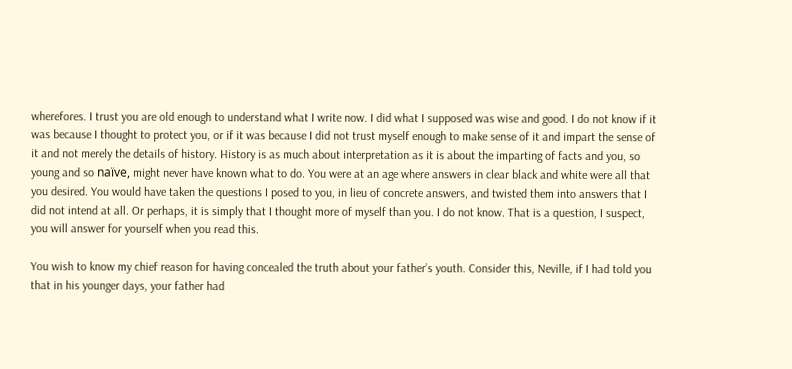wherefores. I trust you are old enough to understand what I write now. I did what I supposed was wise and good. I do not know if it was because I thought to protect you, or if it was because I did not trust myself enough to make sense of it and impart the sense of it and not merely the details of history. History is as much about interpretation as it is about the imparting of facts and you, so young and so naïve, might never have known what to do. You were at an age where answers in clear black and white were all that you desired. You would have taken the questions I posed to you, in lieu of concrete answers, and twisted them into answers that I did not intend at all. Or perhaps, it is simply that I thought more of myself than you. I do not know. That is a question, I suspect, you will answer for yourself when you read this.

You wish to know my chief reason for having concealed the truth about your father’s youth. Consider this, Neville, if I had told you that in his younger days, your father had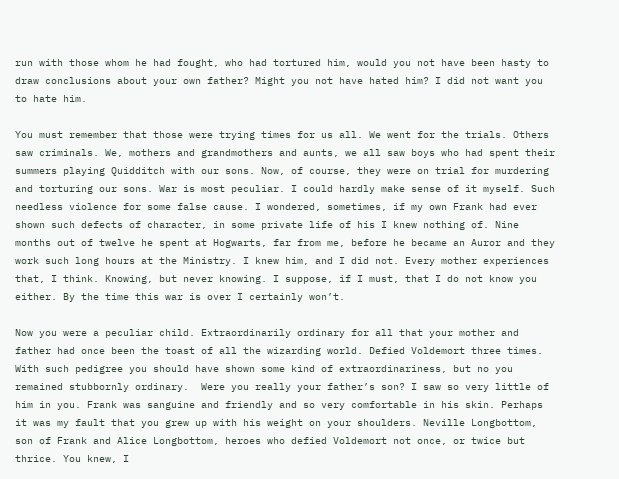run with those whom he had fought, who had tortured him, would you not have been hasty to draw conclusions about your own father? Might you not have hated him? I did not want you to hate him.

You must remember that those were trying times for us all. We went for the trials. Others saw criminals. We, mothers and grandmothers and aunts, we all saw boys who had spent their summers playing Quidditch with our sons. Now, of course, they were on trial for murdering and torturing our sons. War is most peculiar. I could hardly make sense of it myself. Such needless violence for some false cause. I wondered, sometimes, if my own Frank had ever shown such defects of character, in some private life of his I knew nothing of. Nine months out of twelve he spent at Hogwarts, far from me, before he became an Auror and they work such long hours at the Ministry. I knew him, and I did not. Every mother experiences that, I think. Knowing, but never knowing. I suppose, if I must, that I do not know you either. By the time this war is over I certainly won’t.

Now you were a peculiar child. Extraordinarily ordinary for all that your mother and father had once been the toast of all the wizarding world. Defied Voldemort three times. With such pedigree you should have shown some kind of extraordinariness, but no you remained stubbornly ordinary.  Were you really your father’s son? I saw so very little of him in you. Frank was sanguine and friendly and so very comfortable in his skin. Perhaps it was my fault that you grew up with his weight on your shoulders. Neville Longbottom, son of Frank and Alice Longbottom, heroes who defied Voldemort not once, or twice but thrice. You knew, I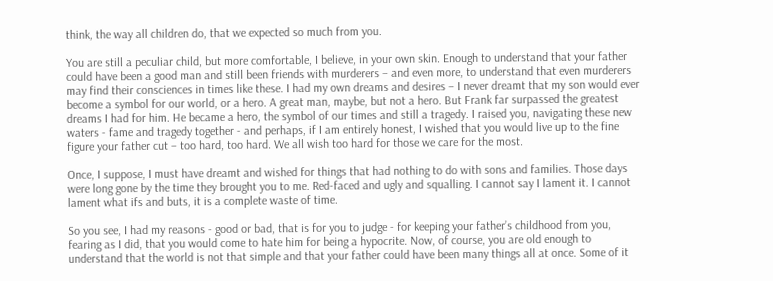think, the way all children do, that we expected so much from you.

You are still a peculiar child, but more comfortable, I believe, in your own skin. Enough to understand that your father could have been a good man and still been friends with murderers – and even more, to understand that even murderers may find their consciences in times like these. I had my own dreams and desires – I never dreamt that my son would ever become a symbol for our world, or a hero. A great man, maybe, but not a hero. But Frank far surpassed the greatest dreams I had for him. He became a hero, the symbol of our times and still a tragedy. I raised you, navigating these new waters - fame and tragedy together - and perhaps, if I am entirely honest, I wished that you would live up to the fine figure your father cut – too hard, too hard. We all wish too hard for those we care for the most.

Once, I suppose, I must have dreamt and wished for things that had nothing to do with sons and families. Those days were long gone by the time they brought you to me. Red-faced and ugly and squalling. I cannot say I lament it. I cannot lament what ifs and buts, it is a complete waste of time.

So you see, I had my reasons - good or bad, that is for you to judge - for keeping your father’s childhood from you, fearing as I did, that you would come to hate him for being a hypocrite. Now, of course, you are old enough to understand that the world is not that simple and that your father could have been many things all at once. Some of it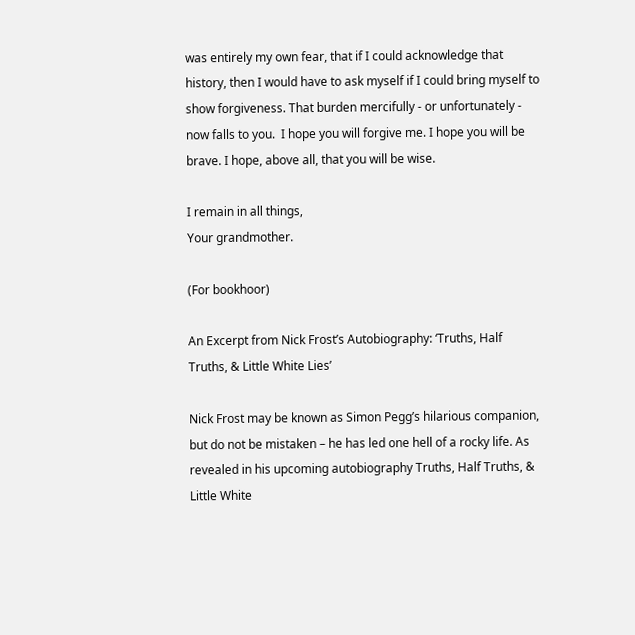was entirely my own fear, that if I could acknowledge that history, then I would have to ask myself if I could bring myself to show forgiveness. That burden mercifully - or unfortunately - now falls to you.  I hope you will forgive me. I hope you will be brave. I hope, above all, that you will be wise.

I remain in all things,
Your grandmother.

(For bookhoor)

An Excerpt from Nick Frost’s Autobiography: ‘Truths, Half Truths, & Little White Lies’

Nick Frost may be known as Simon Pegg’s hilarious companion, but do not be mistaken – he has led one hell of a rocky life. As revealed in his upcoming autobiography Truths, Half Truths, & Little White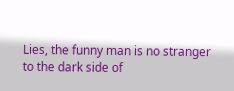Lies, the funny man is no stranger to the dark side of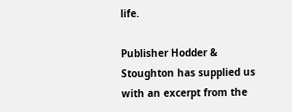life.

Publisher Hodder & Stoughton has supplied us with an excerpt from the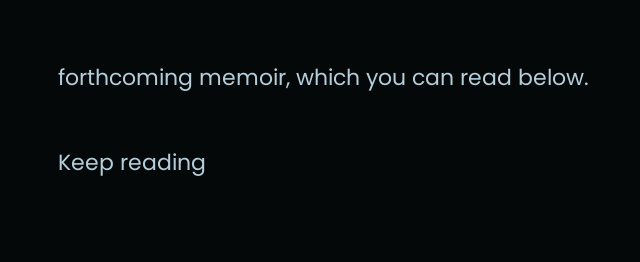forthcoming memoir, which you can read below.

Keep reading